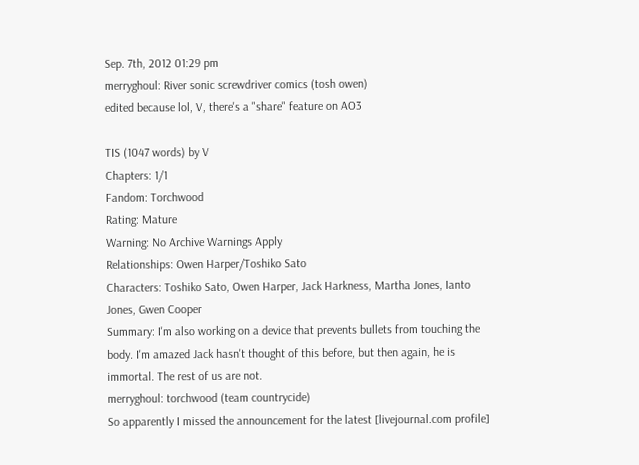Sep. 7th, 2012 01:29 pm
merryghoul: River sonic screwdriver comics (tosh owen)
edited because lol, V, there's a "share" feature on AO3

TIS (1047 words) by V
Chapters: 1/1
Fandom: Torchwood
Rating: Mature
Warning: No Archive Warnings Apply
Relationships: Owen Harper/Toshiko Sato
Characters: Toshiko Sato, Owen Harper, Jack Harkness, Martha Jones, Ianto Jones, Gwen Cooper
Summary: I'm also working on a device that prevents bullets from touching the body. I'm amazed Jack hasn't thought of this before, but then again, he is immortal. The rest of us are not.
merryghoul: torchwood (team countrycide)
So apparently I missed the announcement for the latest [livejournal.com profile]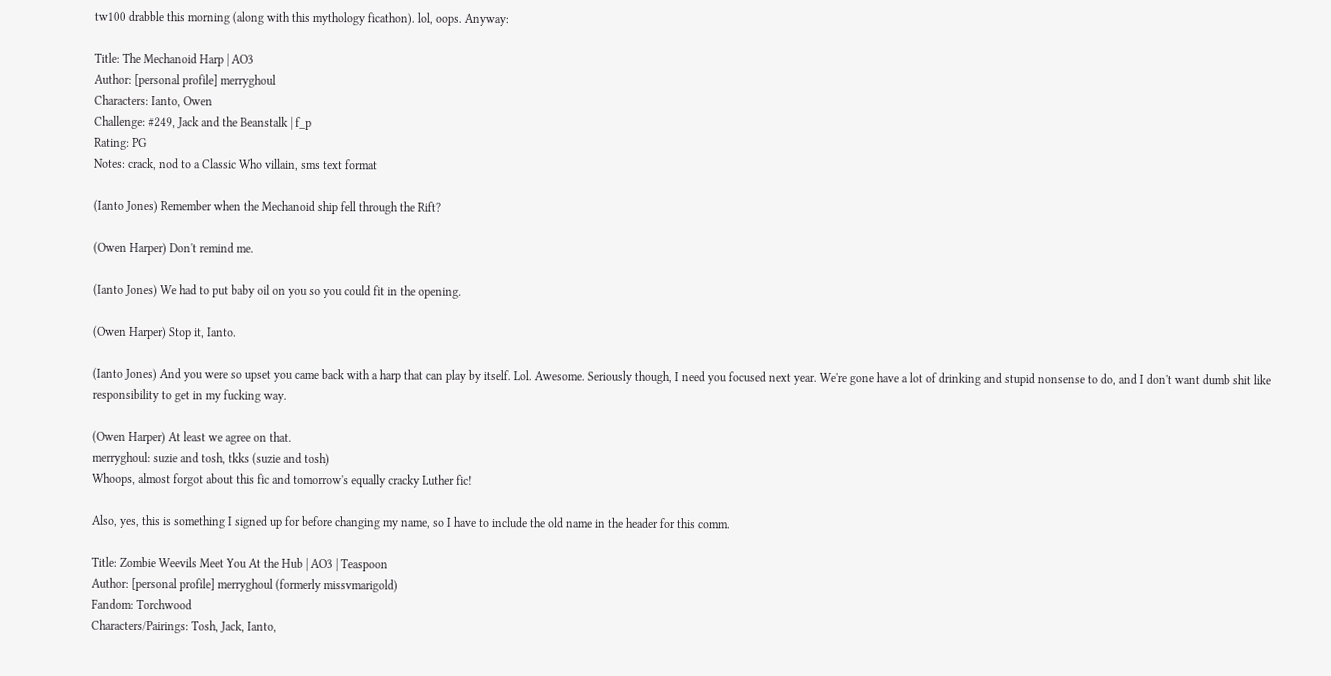tw100 drabble this morning (along with this mythology ficathon). lol, oops. Anyway:

Title: The Mechanoid Harp | AO3
Author: [personal profile] merryghoul
Characters: Ianto, Owen
Challenge: #249, Jack and the Beanstalk | f_p
Rating: PG
Notes: crack, nod to a Classic Who villain, sms text format

(Ianto Jones) Remember when the Mechanoid ship fell through the Rift?

(Owen Harper) Don't remind me.

(Ianto Jones) We had to put baby oil on you so you could fit in the opening.

(Owen Harper) Stop it, Ianto.

(Ianto Jones) And you were so upset you came back with a harp that can play by itself. Lol. Awesome. Seriously though, I need you focused next year. We're gone have a lot of drinking and stupid nonsense to do, and I don't want dumb shit like responsibility to get in my fucking way.

(Owen Harper) At least we agree on that.
merryghoul: suzie and tosh, tkks (suzie and tosh)
Whoops, almost forgot about this fic and tomorrow's equally cracky Luther fic!

Also, yes, this is something I signed up for before changing my name, so I have to include the old name in the header for this comm.

Title: Zombie Weevils Meet You At the Hub | AO3 | Teaspoon
Author: [personal profile] merryghoul (formerly missvmarigold)
Fandom: Torchwood
Characters/Pairings: Tosh, Jack, Ianto,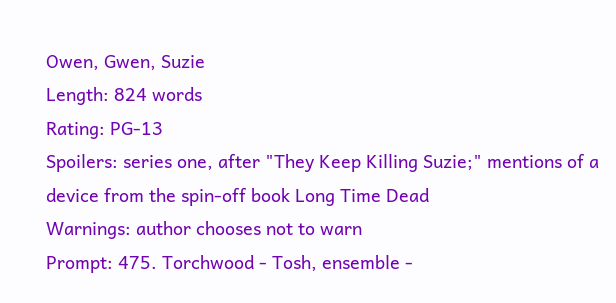Owen, Gwen, Suzie
Length: 824 words
Rating: PG-13
Spoilers: series one, after "They Keep Killing Suzie;" mentions of a device from the spin-off book Long Time Dead
Warnings: author chooses not to warn
Prompt: 475. Torchwood - Tosh, ensemble -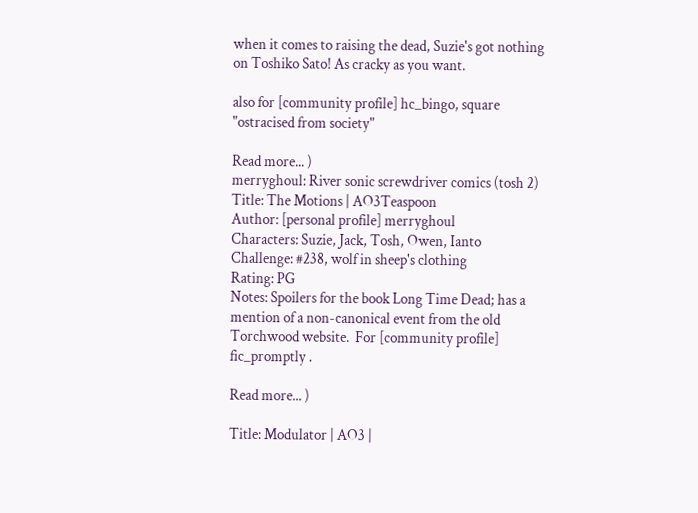when it comes to raising the dead, Suzie's got nothing on Toshiko Sato! As cracky as you want.

also for [community profile] hc_bingo, square "ostracised from society"

Read more... )
merryghoul: River sonic screwdriver comics (tosh 2)
Title: The Motions | AO3Teaspoon
Author: [personal profile] merryghoul
Characters: Suzie, Jack, Tosh, Owen, Ianto
Challenge: #238, wolf in sheep's clothing
Rating: PG
Notes: Spoilers for the book Long Time Dead; has a mention of a non-canonical event from the old Torchwood website.  For [community profile] fic_promptly .

Read more... )

Title: Modulator | AO3 |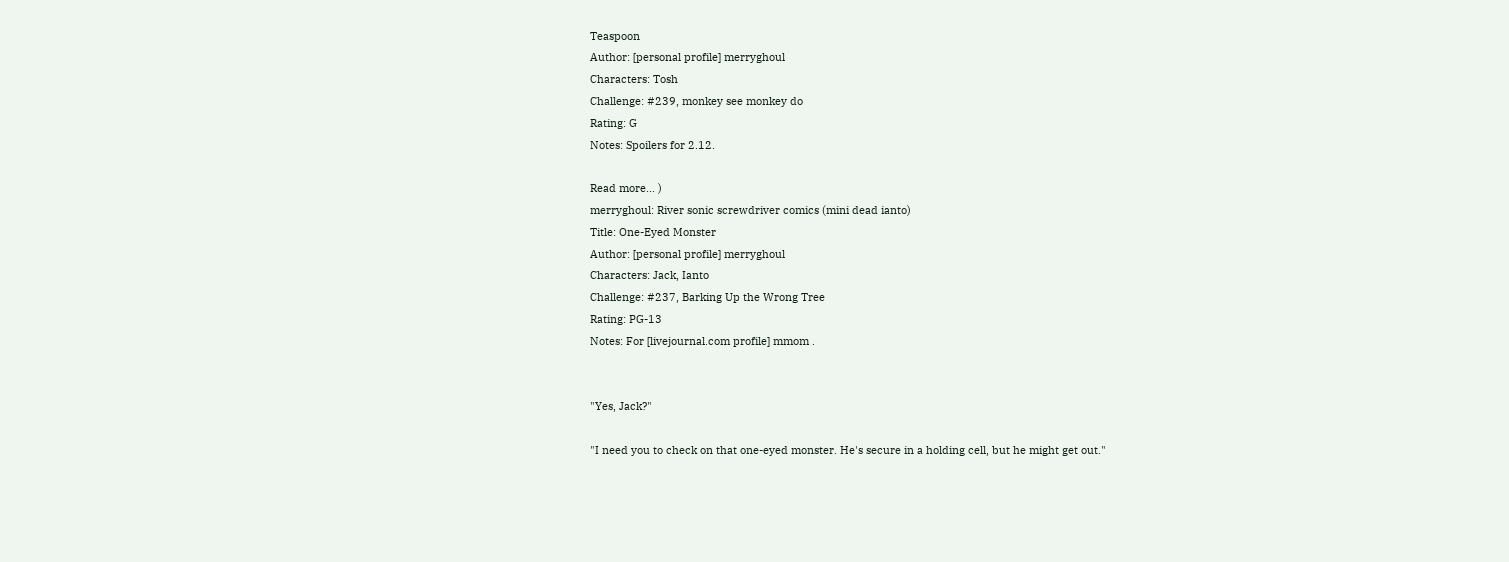Teaspoon
Author: [personal profile] merryghoul
Characters: Tosh
Challenge: #239, monkey see monkey do
Rating: G
Notes: Spoilers for 2.12.

Read more... )
merryghoul: River sonic screwdriver comics (mini dead ianto)
Title: One-Eyed Monster
Author: [personal profile] merryghoul
Characters: Jack, Ianto
Challenge: #237, Barking Up the Wrong Tree
Rating: PG-13
Notes: For [livejournal.com profile] mmom .


"Yes, Jack?"

"I need you to check on that one-eyed monster. He's secure in a holding cell, but he might get out."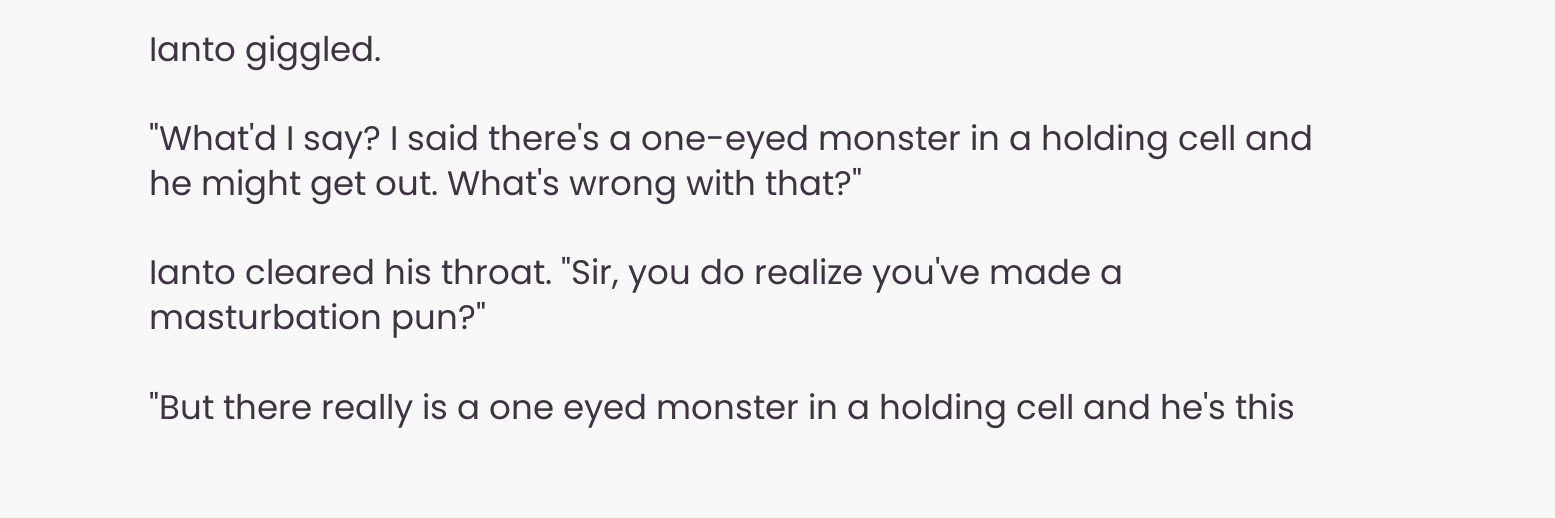Ianto giggled.

"What'd I say? I said there's a one-eyed monster in a holding cell and he might get out. What's wrong with that?"

Ianto cleared his throat. "Sir, you do realize you've made a masturbation pun?"

"But there really is a one eyed monster in a holding cell and he's this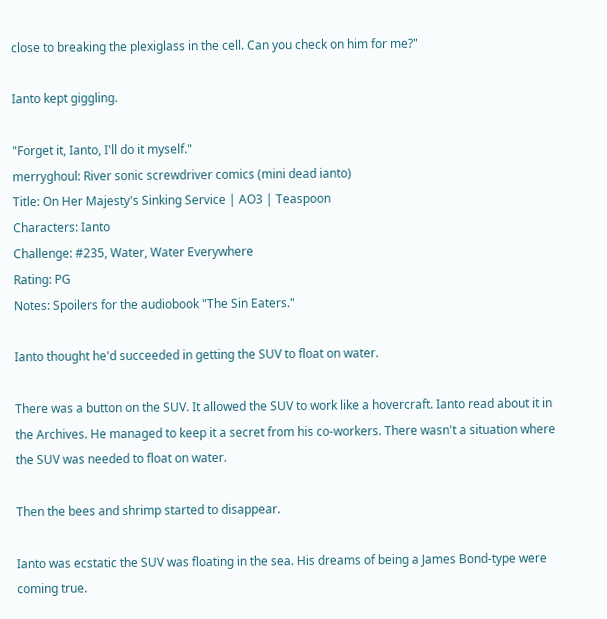close to breaking the plexiglass in the cell. Can you check on him for me?"

Ianto kept giggling.

"Forget it, Ianto, I'll do it myself."
merryghoul: River sonic screwdriver comics (mini dead ianto)
Title: On Her Majesty's Sinking Service | AO3 | Teaspoon
Characters: Ianto
Challenge: #235, Water, Water Everywhere
Rating: PG
Notes: Spoilers for the audiobook "The Sin Eaters."

Ianto thought he'd succeeded in getting the SUV to float on water.

There was a button on the SUV. It allowed the SUV to work like a hovercraft. Ianto read about it in the Archives. He managed to keep it a secret from his co-workers. There wasn't a situation where the SUV was needed to float on water.

Then the bees and shrimp started to disappear.

Ianto was ecstatic the SUV was floating in the sea. His dreams of being a James Bond-type were coming true.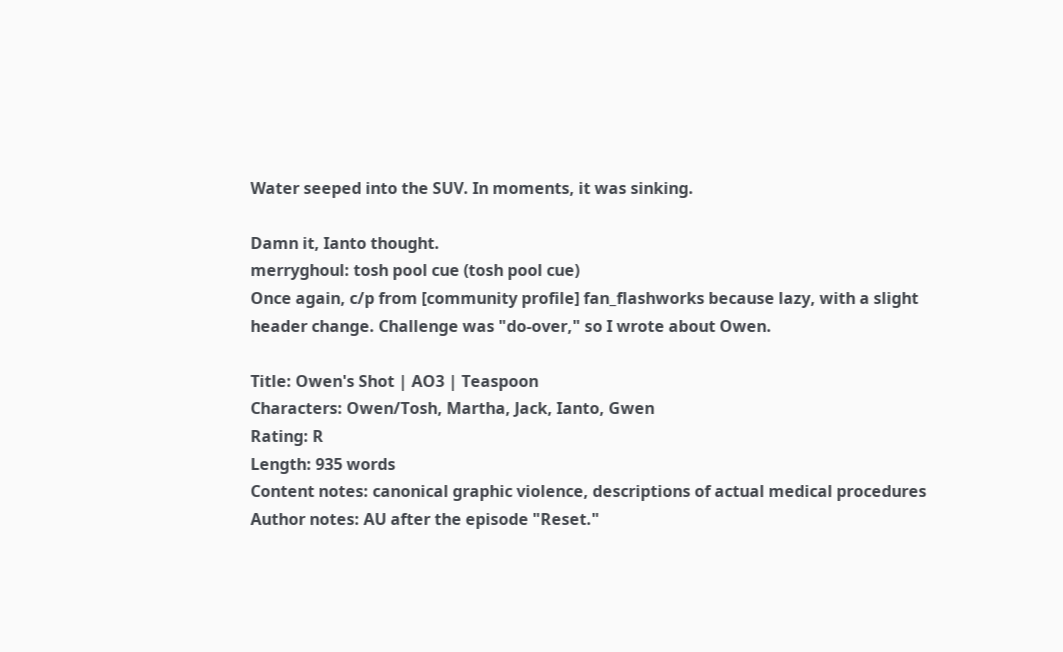Water seeped into the SUV. In moments, it was sinking.

Damn it, Ianto thought.
merryghoul: tosh pool cue (tosh pool cue)
Once again, c/p from [community profile] fan_flashworks because lazy, with a slight header change. Challenge was "do-over," so I wrote about Owen.

Title: Owen's Shot | AO3 | Teaspoon
Characters: Owen/Tosh, Martha, Jack, Ianto, Gwen
Rating: R
Length: 935 words
Content notes: canonical graphic violence, descriptions of actual medical procedures
Author notes: AU after the episode "Reset."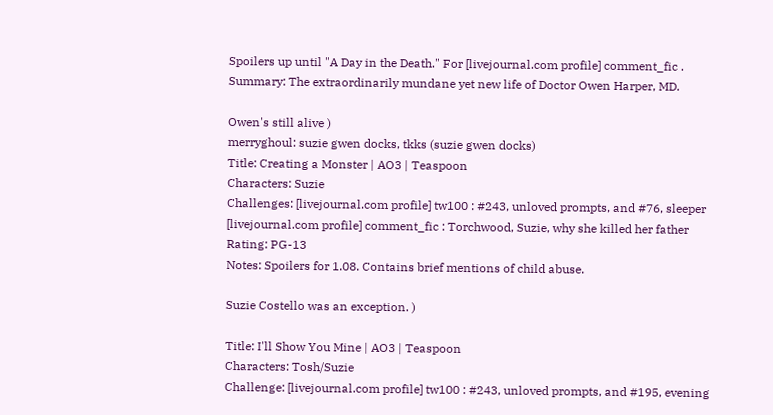Spoilers up until "A Day in the Death." For [livejournal.com profile] comment_fic .
Summary: The extraordinarily mundane yet new life of Doctor Owen Harper, MD.

Owen's still alive )
merryghoul: suzie gwen docks, tkks (suzie gwen docks)
Title: Creating a Monster | AO3 | Teaspoon
Characters: Suzie
Challenges: [livejournal.com profile] tw100 : #243, unloved prompts, and #76, sleeper
[livejournal.com profile] comment_fic : Torchwood, Suzie, why she killed her father
Rating: PG-13
Notes: Spoilers for 1.08. Contains brief mentions of child abuse.

Suzie Costello was an exception. )

Title: I'll Show You Mine | AO3 | Teaspoon
Characters: Tosh/Suzie
Challenge: [livejournal.com profile] tw100 : #243, unloved prompts, and #195, evening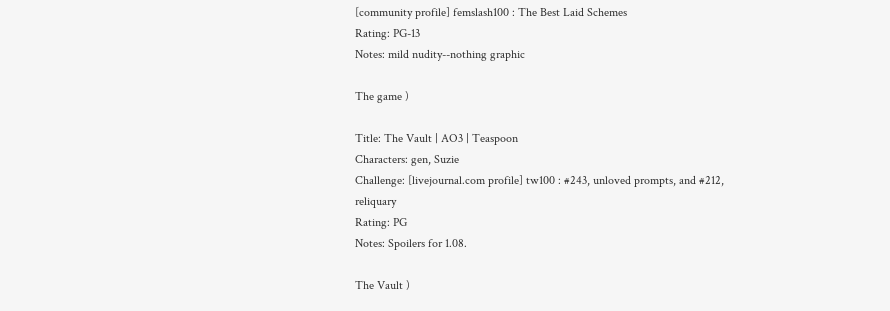[community profile] femslash100 : The Best Laid Schemes
Rating: PG-13
Notes: mild nudity--nothing graphic

The game )

Title: The Vault | AO3 | Teaspoon
Characters: gen, Suzie
Challenge: [livejournal.com profile] tw100 : #243, unloved prompts, and #212, reliquary
Rating: PG
Notes: Spoilers for 1.08.

The Vault )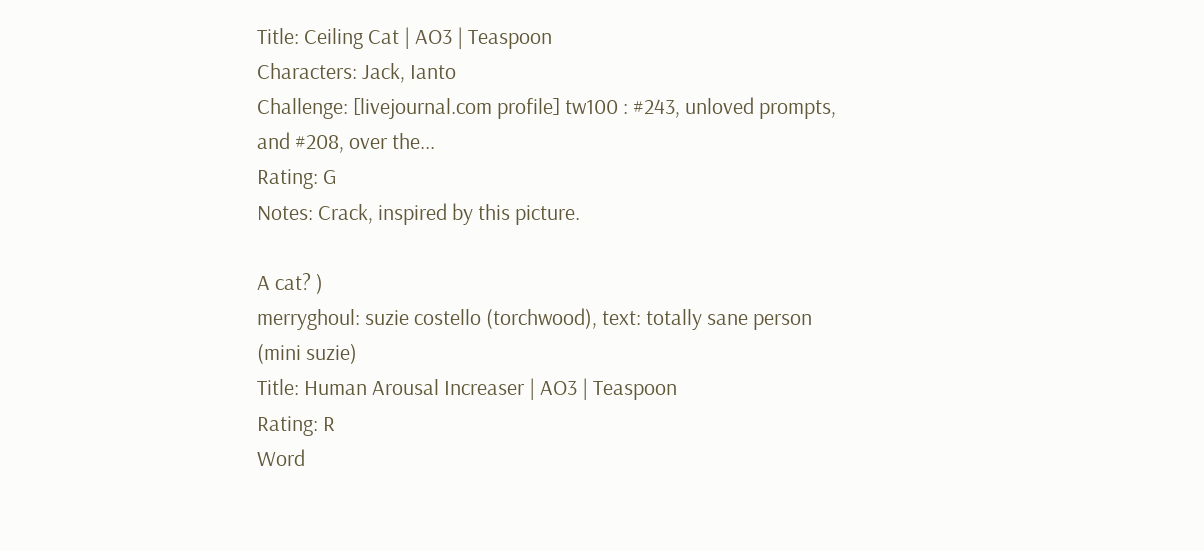Title: Ceiling Cat | AO3 | Teaspoon
Characters: Jack, Ianto
Challenge: [livejournal.com profile] tw100 : #243, unloved prompts, and #208, over the...
Rating: G
Notes: Crack, inspired by this picture.

A cat? )
merryghoul: suzie costello (torchwood), text: totally sane person (mini suzie)
Title: Human Arousal Increaser | AO3 | Teaspoon
Rating: R
Word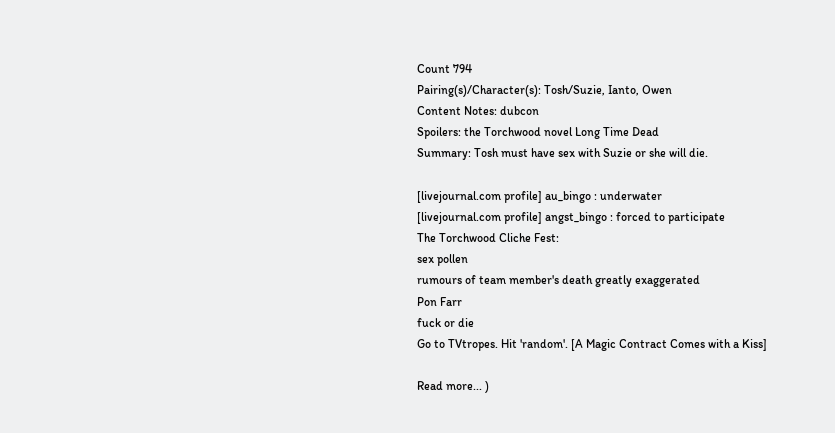Count 794
Pairing(s)/Character(s): Tosh/Suzie, Ianto, Owen
Content Notes: dubcon
Spoilers: the Torchwood novel Long Time Dead
Summary: Tosh must have sex with Suzie or she will die.

[livejournal.com profile] au_bingo : underwater
[livejournal.com profile] angst_bingo : forced to participate
The Torchwood Cliche Fest:
sex pollen
rumours of team member's death greatly exaggerated
Pon Farr
fuck or die
Go to TVtropes. Hit 'random'. [A Magic Contract Comes with a Kiss]

Read more... )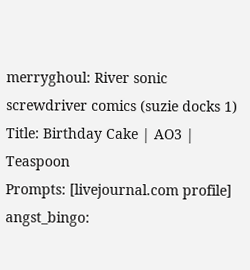merryghoul: River sonic screwdriver comics (suzie docks 1)
Title: Birthday Cake | AO3 | Teaspoon
Prompts: [livejournal.com profile] angst_bingo: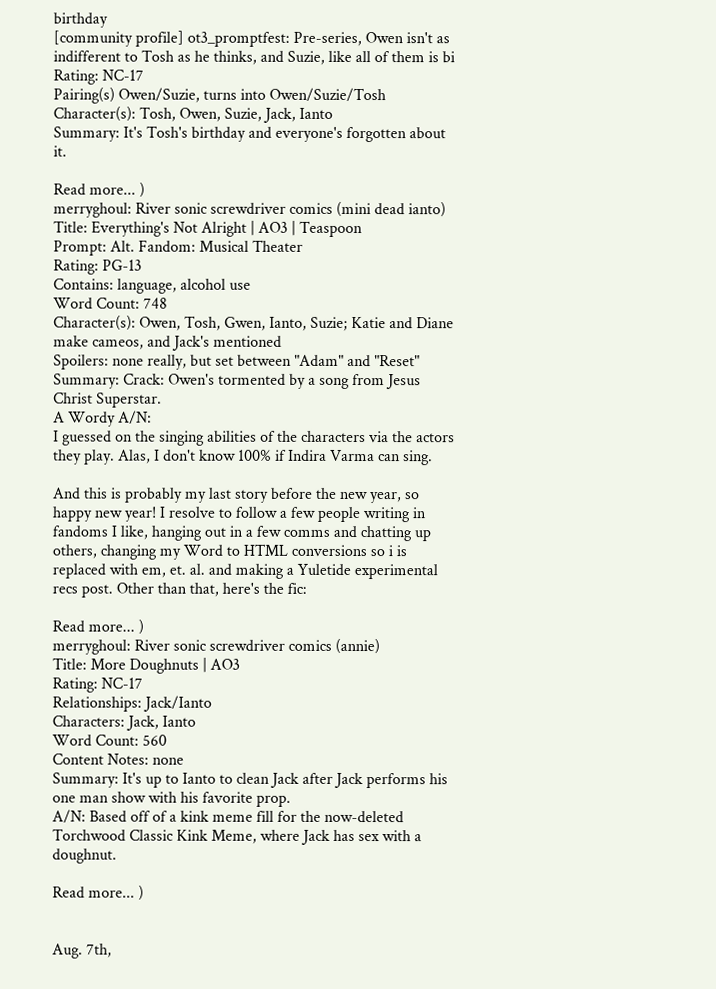birthday
[community profile] ot3_promptfest: Pre-series, Owen isn't as indifferent to Tosh as he thinks, and Suzie, like all of them is bi
Rating: NC-17
Pairing(s) Owen/Suzie, turns into Owen/Suzie/Tosh
Character(s): Tosh, Owen, Suzie, Jack, Ianto
Summary: It's Tosh's birthday and everyone's forgotten about it.

Read more... )
merryghoul: River sonic screwdriver comics (mini dead ianto)
Title: Everything's Not Alright | AO3 | Teaspoon
Prompt: Alt. Fandom: Musical Theater
Rating: PG-13
Contains: language, alcohol use
Word Count: 748
Character(s): Owen, Tosh, Gwen, Ianto, Suzie; Katie and Diane make cameos, and Jack's mentioned
Spoilers: none really, but set between "Adam" and "Reset"
Summary: Crack: Owen's tormented by a song from Jesus Christ Superstar.
A Wordy A/N:
I guessed on the singing abilities of the characters via the actors they play. Alas, I don't know 100% if Indira Varma can sing.

And this is probably my last story before the new year, so happy new year! I resolve to follow a few people writing in fandoms I like, hanging out in a few comms and chatting up others, changing my Word to HTML conversions so i is replaced with em, et. al. and making a Yuletide experimental recs post. Other than that, here's the fic:

Read more... )
merryghoul: River sonic screwdriver comics (annie)
Title: More Doughnuts | AO3
Rating: NC-17
Relationships: Jack/Ianto
Characters: Jack, Ianto
Word Count: 560
Content Notes: none
Summary: It's up to Ianto to clean Jack after Jack performs his one man show with his favorite prop.
A/N: Based off of a kink meme fill for the now-deleted Torchwood Classic Kink Meme, where Jack has sex with a doughnut.

Read more... )


Aug. 7th,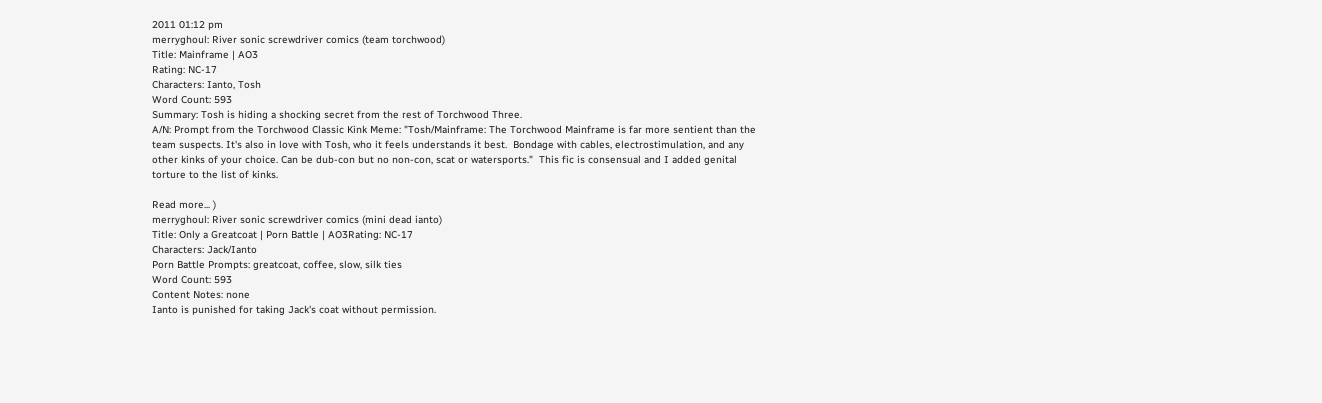2011 01:12 pm
merryghoul: River sonic screwdriver comics (team torchwood)
Title: Mainframe | AO3
Rating: NC-17
Characters: Ianto, Tosh
Word Count: 593
Summary: Tosh is hiding a shocking secret from the rest of Torchwood Three.
A/N: Prompt from the Torchwood Classic Kink Meme: "Tosh/Mainframe: The Torchwood Mainframe is far more sentient than the team suspects. It's also in love with Tosh, who it feels understands it best.  Bondage with cables, electrostimulation, and any other kinks of your choice. Can be dub-con but no non-con, scat or watersports."  This fic is consensual and I added genital torture to the list of kinks.

Read more... )
merryghoul: River sonic screwdriver comics (mini dead ianto)
Title: Only a Greatcoat | Porn Battle | AO3Rating: NC-17
Characters: Jack/Ianto
Porn Battle Prompts: greatcoat, coffee, slow, silk ties
Word Count: 593
Content Notes: none
Ianto is punished for taking Jack's coat without permission.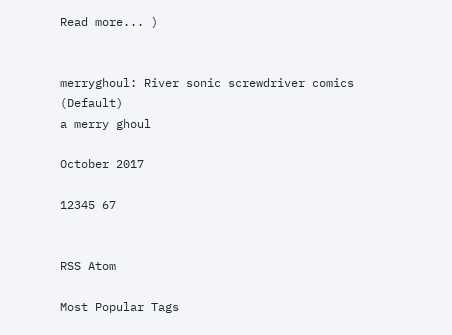Read more... )


merryghoul: River sonic screwdriver comics (Default)
a merry ghoul

October 2017

12345 67


RSS Atom

Most Popular Tags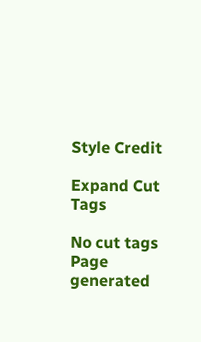Style Credit

Expand Cut Tags

No cut tags
Page generated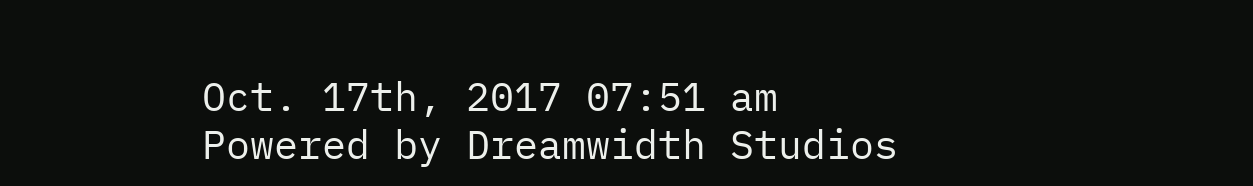Oct. 17th, 2017 07:51 am
Powered by Dreamwidth Studios